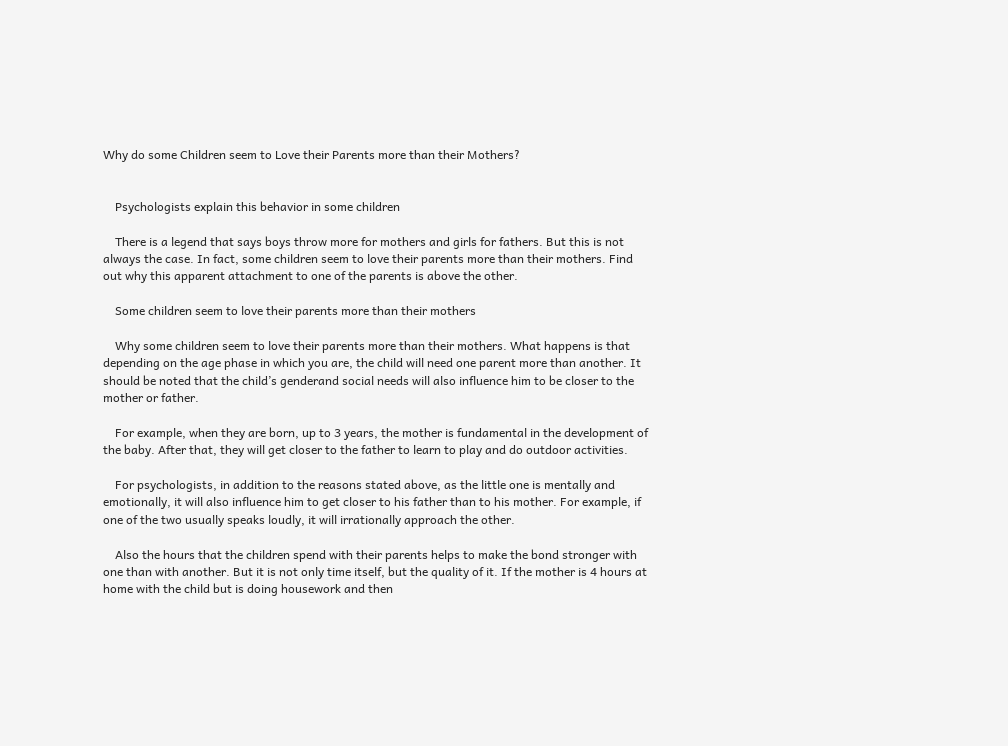Why do some Children seem to Love their Parents more than their Mothers?


    Psychologists explain this behavior in some children

    There is a legend that says boys throw more for mothers and girls for fathers. But this is not always the case. In fact, some children seem to love their parents more than their mothers. Find out why this apparent attachment to one of the parents is above the other.

    Some children seem to love their parents more than their mothers

    Why some children seem to love their parents more than their mothers. What happens is that depending on the age phase in which you are, the child will need one parent more than another. It should be noted that the child’s genderand social needs will also influence him to be closer to the mother or father.

    For example, when they are born, up to 3 years, the mother is fundamental in the development of the baby. After that, they will get closer to the father to learn to play and do outdoor activities.

    For psychologists, in addition to the reasons stated above, as the little one is mentally and emotionally, it will also influence him to get closer to his father than to his mother. For example, if one of the two usually speaks loudly, it will irrationally approach the other.

    Also the hours that the children spend with their parents helps to make the bond stronger with one than with another. But it is not only time itself, but the quality of it. If the mother is 4 hours at home with the child but is doing housework and then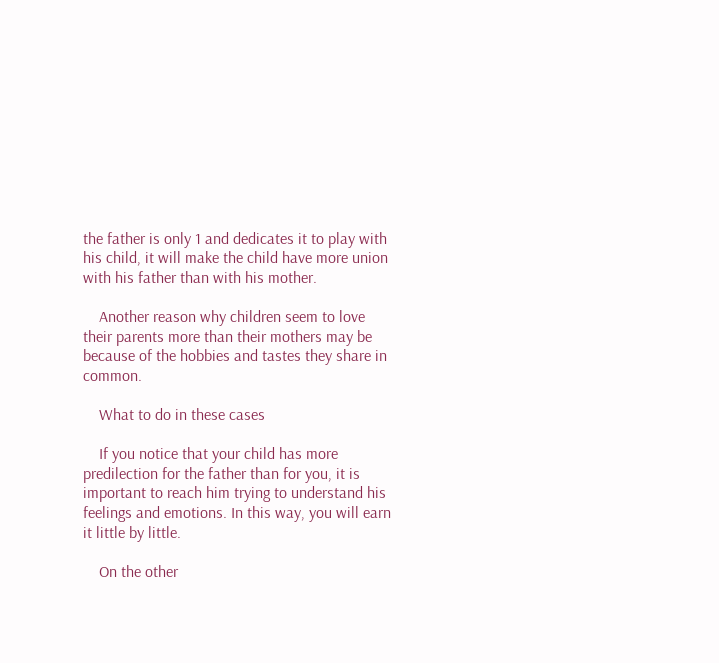the father is only 1 and dedicates it to play with his child, it will make the child have more union with his father than with his mother.

    Another reason why children seem to love their parents more than their mothers may be because of the hobbies and tastes they share in common.

    What to do in these cases

    If you notice that your child has more predilection for the father than for you, it is important to reach him trying to understand his feelings and emotions. In this way, you will earn it little by little.

    On the other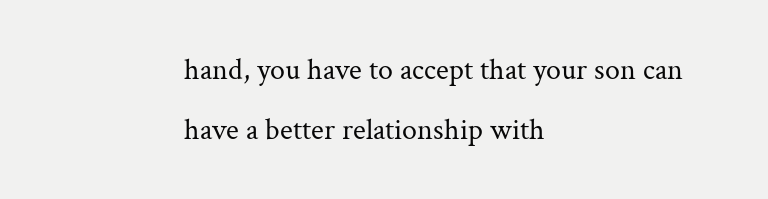hand, you have to accept that your son can have a better relationship with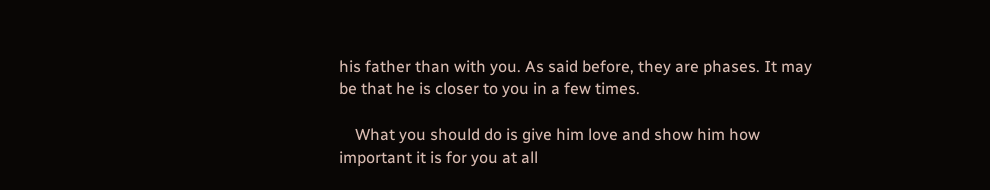his father than with you. As said before, they are phases. It may be that he is closer to you in a few times.

    What you should do is give him love and show him how important it is for you at all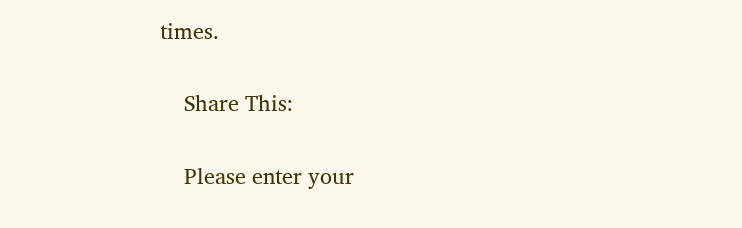times.


    Share This:


    Please enter your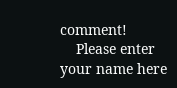comment!
    Please enter your name here